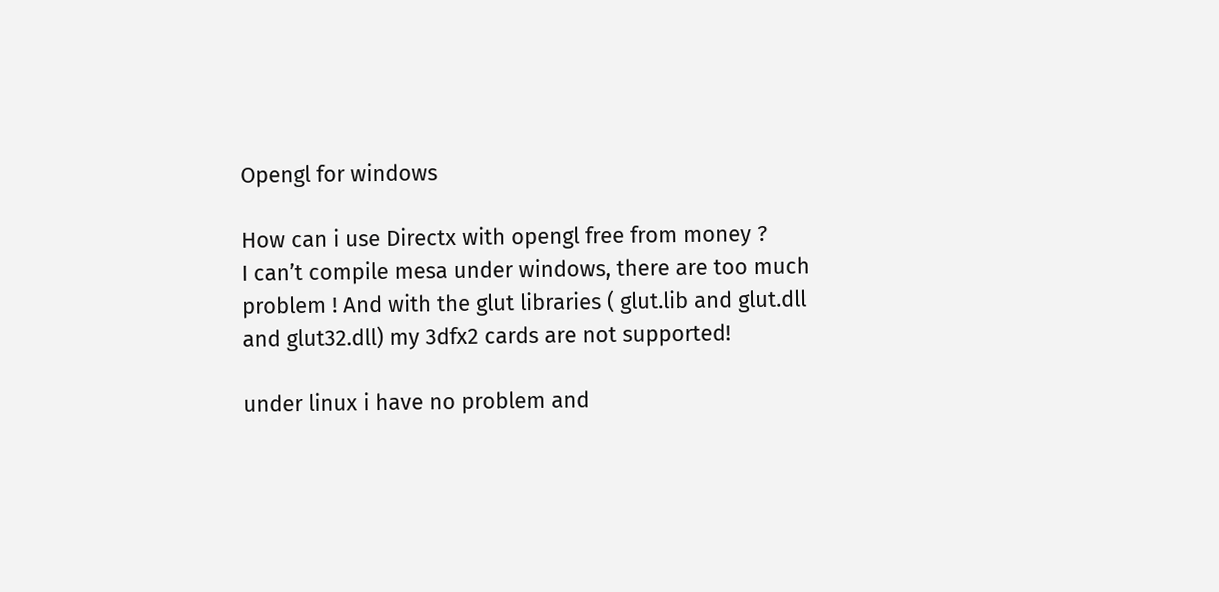Opengl for windows

How can i use Directx with opengl free from money ?
I can’t compile mesa under windows, there are too much problem ! And with the glut libraries ( glut.lib and glut.dll and glut32.dll) my 3dfx2 cards are not supported!

under linux i have no problem and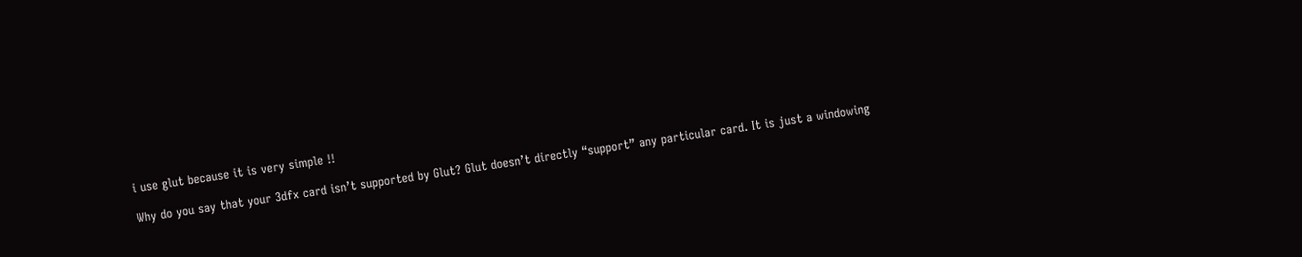i use glut because it is very simple !!

Why do you say that your 3dfx card isn’t supported by Glut? Glut doesn’t directly “support” any particular card. It is just a windowing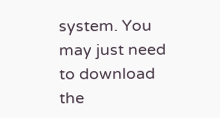system. You may just need to download the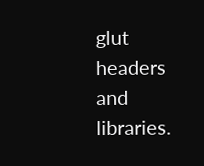glut headers and libraries.